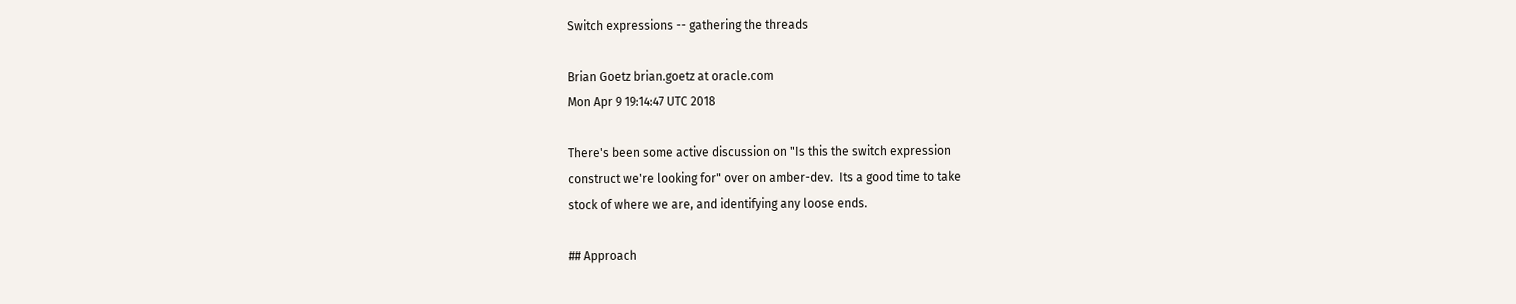Switch expressions -- gathering the threads

Brian Goetz brian.goetz at oracle.com
Mon Apr 9 19:14:47 UTC 2018

There's been some active discussion on "Is this the switch expression
construct we're looking for" over on amber-dev.  Its a good time to take
stock of where we are, and identifying any loose ends.

## Approach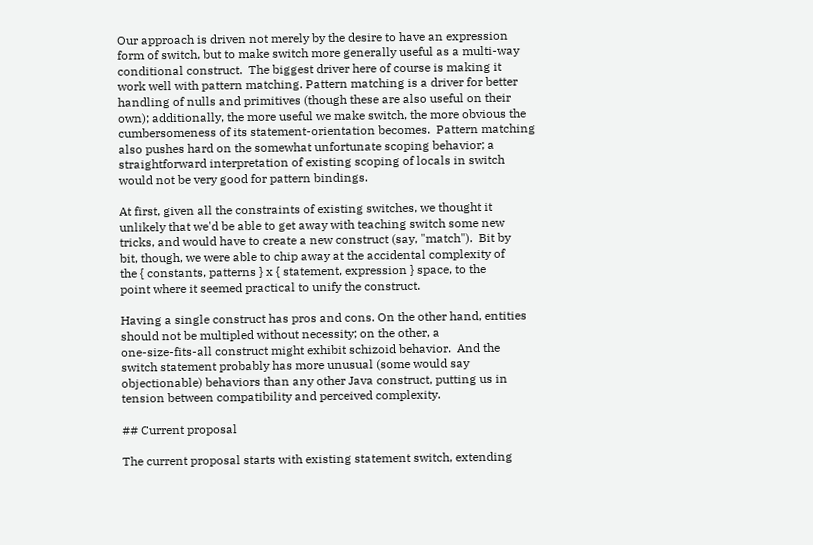Our approach is driven not merely by the desire to have an expression
form of switch, but to make switch more generally useful as a multi-way
conditional construct.  The biggest driver here of course is making it
work well with pattern matching. Pattern matching is a driver for better
handling of nulls and primitives (though these are also useful on their
own); additionally, the more useful we make switch, the more obvious the
cumbersomeness of its statement-orientation becomes.  Pattern matching
also pushes hard on the somewhat unfortunate scoping behavior; a
straightforward interpretation of existing scoping of locals in switch
would not be very good for pattern bindings.

At first, given all the constraints of existing switches, we thought it
unlikely that we'd be able to get away with teaching switch some new
tricks, and would have to create a new construct (say, "match").  Bit by
bit, though, we were able to chip away at the accidental complexity of
the { constants, patterns } x { statement, expression } space, to the
point where it seemed practical to unify the construct.

Having a single construct has pros and cons. On the other hand, entities
should not be multipled without necessity; on the other, a
one-size-fits-all construct might exhibit schizoid behavior.  And the
switch statement probably has more unusual (some would say
objectionable) behaviors than any other Java construct, putting us in
tension between compatibility and perceived complexity.

## Current proposal

The current proposal starts with existing statement switch, extending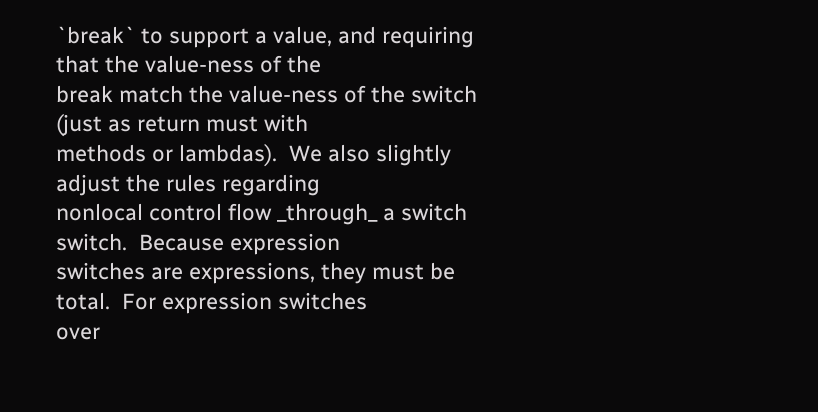`break` to support a value, and requiring that the value-ness of the
break match the value-ness of the switch (just as return must with
methods or lambdas).  We also slightly adjust the rules regarding
nonlocal control flow _through_ a switch switch.  Because expression
switches are expressions, they must be total.  For expression switches
over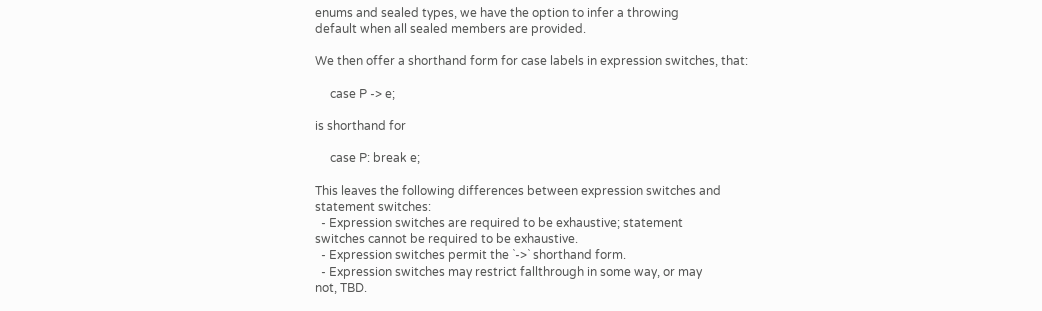enums and sealed types, we have the option to infer a throwing
default when all sealed members are provided.

We then offer a shorthand form for case labels in expression switches, that:

     case P -> e;

is shorthand for

     case P: break e;

This leaves the following differences between expression switches and
statement switches:
  - Expression switches are required to be exhaustive; statement
switches cannot be required to be exhaustive.
  - Expression switches permit the `->` shorthand form.
  - Expression switches may restrict fallthrough in some way, or may
not, TBD.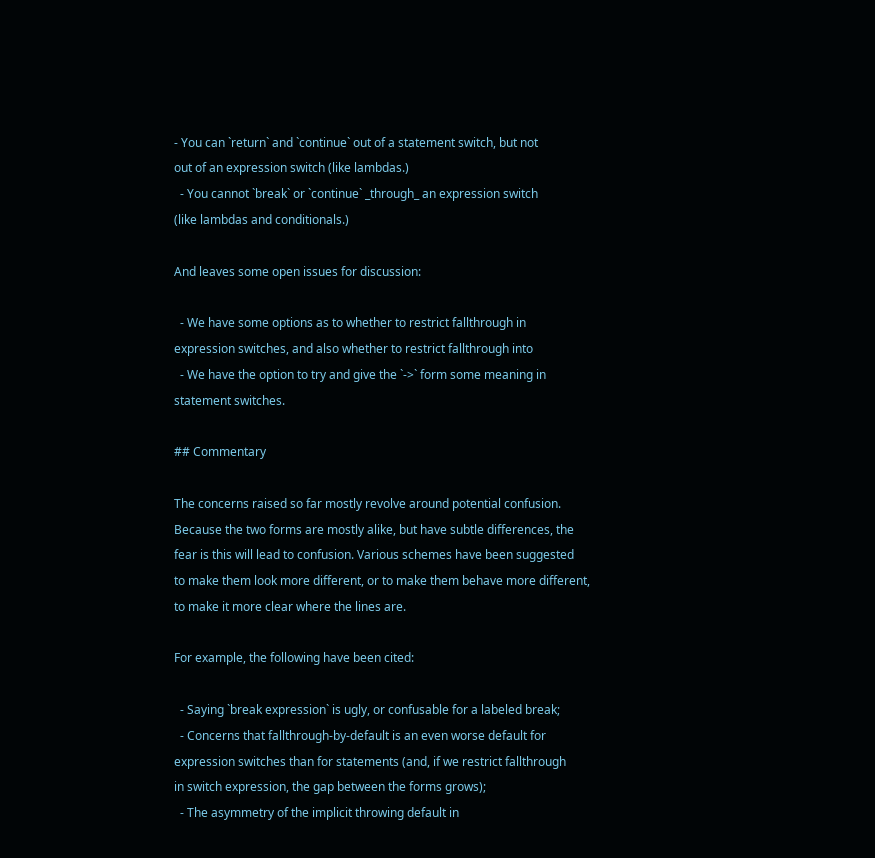- You can `return` and `continue` out of a statement switch, but not
out of an expression switch (like lambdas.)
  - You cannot `break` or `continue` _through_ an expression switch
(like lambdas and conditionals.)

And leaves some open issues for discussion:

  - We have some options as to whether to restrict fallthrough in
expression switches, and also whether to restrict fallthrough into
  - We have the option to try and give the `->` form some meaning in
statement switches.

## Commentary

The concerns raised so far mostly revolve around potential confusion.
Because the two forms are mostly alike, but have subtle differences, the
fear is this will lead to confusion. Various schemes have been suggested
to make them look more different, or to make them behave more different,
to make it more clear where the lines are.

For example, the following have been cited:

  - Saying `break expression` is ugly, or confusable for a labeled break;
  - Concerns that fallthrough-by-default is an even worse default for
expression switches than for statements (and, if we restrict fallthrough
in switch expression, the gap between the forms grows);
  - The asymmetry of the implicit throwing default in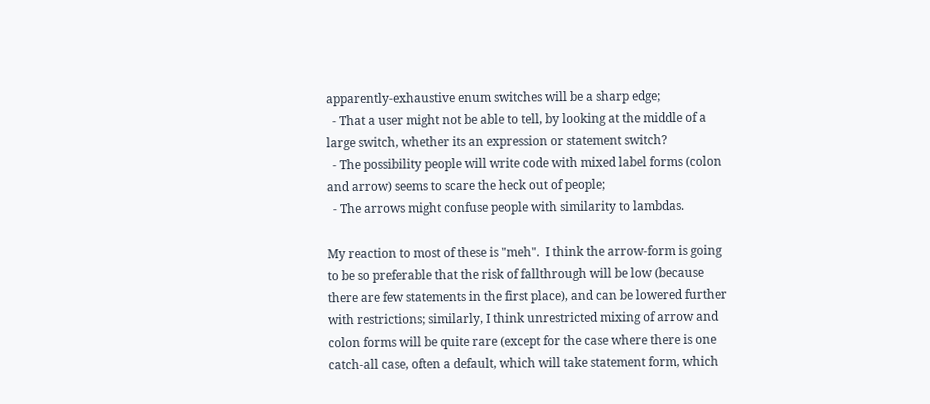apparently-exhaustive enum switches will be a sharp edge;
  - That a user might not be able to tell, by looking at the middle of a
large switch, whether its an expression or statement switch?
  - The possibility people will write code with mixed label forms (colon
and arrow) seems to scare the heck out of people;
  - The arrows might confuse people with similarity to lambdas.

My reaction to most of these is "meh".  I think the arrow-form is going
to be so preferable that the risk of fallthrough will be low (because
there are few statements in the first place), and can be lowered further
with restrictions; similarly, I think unrestricted mixing of arrow and
colon forms will be quite rare (except for the case where there is one
catch-all case, often a default, which will take statement form, which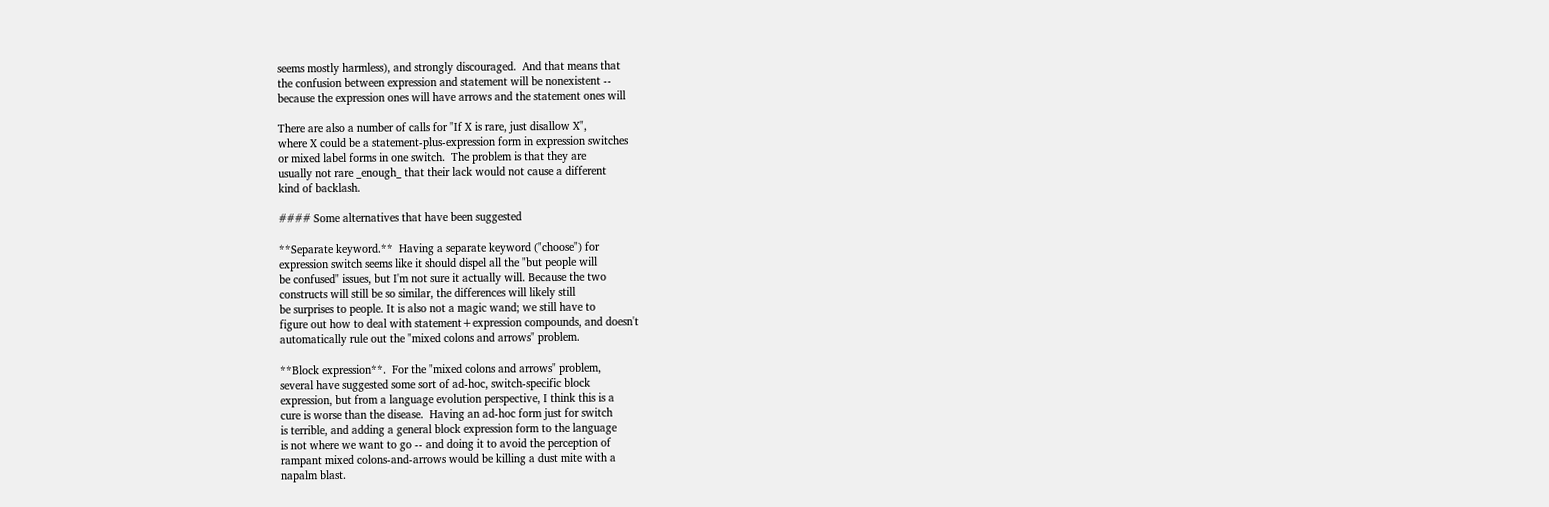seems mostly harmless), and strongly discouraged.  And that means that
the confusion between expression and statement will be nonexistent --
because the expression ones will have arrows and the statement ones will

There are also a number of calls for "If X is rare, just disallow X",
where X could be a statement-plus-expression form in expression switches
or mixed label forms in one switch.  The problem is that they are
usually not rare _enough_ that their lack would not cause a different
kind of backlash.

#### Some alternatives that have been suggested

**Separate keyword.**  Having a separate keyword ("choose") for
expression switch seems like it should dispel all the "but people will
be confused" issues, but I'm not sure it actually will. Because the two
constructs will still be so similar, the differences will likely still
be surprises to people. It is also not a magic wand; we still have to
figure out how to deal with statement+expression compounds, and doesn't
automatically rule out the "mixed colons and arrows" problem.

**Block expression**.  For the "mixed colons and arrows" problem,
several have suggested some sort of ad-hoc, switch-specific block
expression, but from a language evolution perspective, I think this is a
cure is worse than the disease.  Having an ad-hoc form just for switch
is terrible, and adding a general block expression form to the language
is not where we want to go -- and doing it to avoid the perception of
rampant mixed colons-and-arrows would be killing a dust mite with a
napalm blast.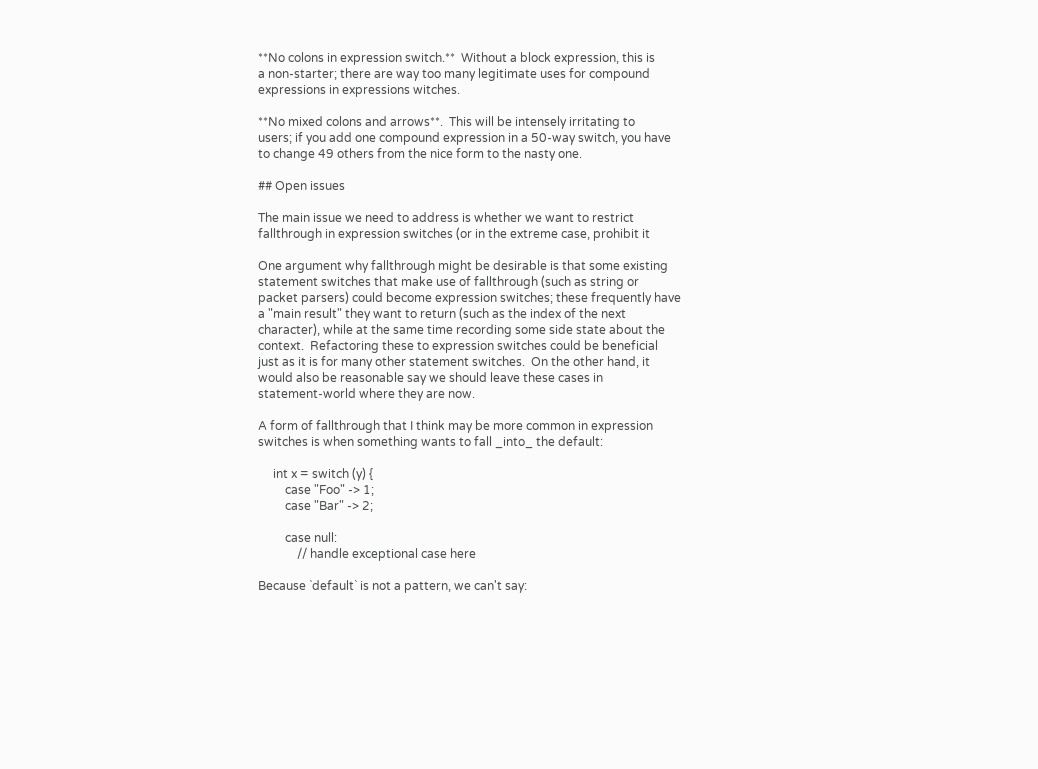**No colons in expression switch.**  Without a block expression, this is
a non-starter; there are way too many legitimate uses for compound
expressions in expressions witches.

**No mixed colons and arrows**.  This will be intensely irritating to
users; if you add one compound expression in a 50-way switch, you have
to change 49 others from the nice form to the nasty one.

## Open issues

The main issue we need to address is whether we want to restrict
fallthrough in expression switches (or in the extreme case, prohibit it

One argument why fallthrough might be desirable is that some existing
statement switches that make use of fallthrough (such as string or
packet parsers) could become expression switches; these frequently have
a "main result" they want to return (such as the index of the next
character), while at the same time recording some side state about the
context.  Refactoring these to expression switches could be beneficial
just as it is for many other statement switches.  On the other hand, it
would also be reasonable say we should leave these cases in
statement-world where they are now.

A form of fallthrough that I think may be more common in expression
switches is when something wants to fall _into_ the default:

     int x = switch (y) {
         case "Foo" -> 1;
         case "Bar" -> 2;

         case null:
             // handle exceptional case here

Because `default` is not a pattern, we can't say: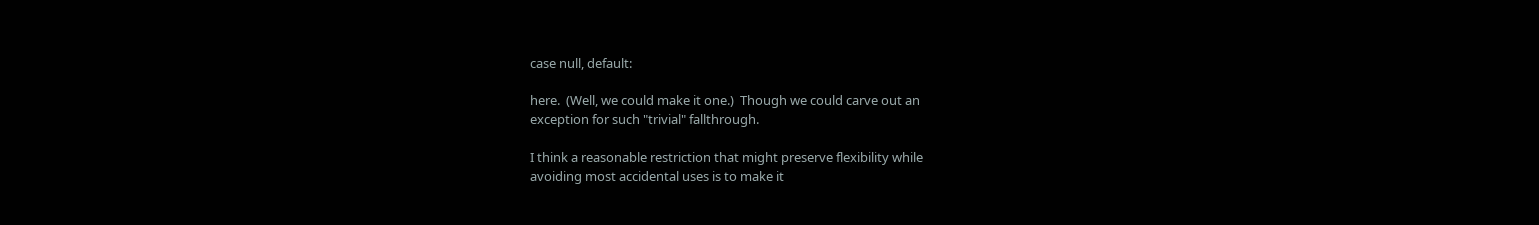case null, default:

here.  (Well, we could make it one.)  Though we could carve out an
exception for such "trivial" fallthrough.

I think a reasonable restriction that might preserve flexibility while
avoiding most accidental uses is to make it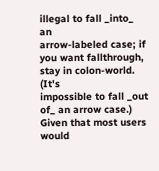illegal to fall _into_ an
arrow-labeled case; if you want fallthrough, stay in colon-world.  (It's
impossible to fall _out of_ an arrow case.) Given that most users would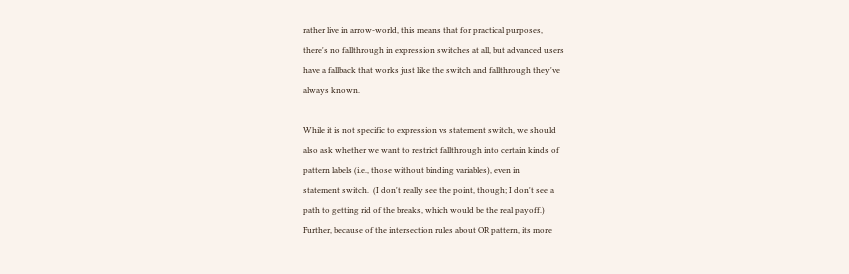rather live in arrow-world, this means that for practical purposes,
there's no fallthrough in expression switches at all, but advanced users
have a fallback that works just like the switch and fallthrough they've
always known.

While it is not specific to expression vs statement switch, we should
also ask whether we want to restrict fallthrough into certain kinds of
pattern labels (i.e., those without binding variables), even in
statement switch.  (I don't really see the point, though; I don't see a
path to getting rid of the breaks, which would be the real payoff.)
Further, because of the intersection rules about OR pattern, its more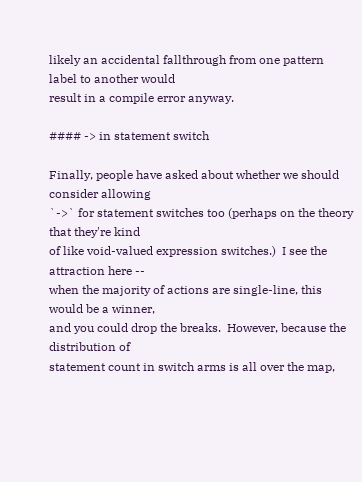likely an accidental fallthrough from one pattern label to another would
result in a compile error anyway.

#### -> in statement switch

Finally, people have asked about whether we should consider allowing
`->` for statement switches too (perhaps on the theory that they're kind
of like void-valued expression switches.)  I see the attraction here --
when the majority of actions are single-line, this would be a winner,
and you could drop the breaks.  However, because the distribution of
statement count in switch arms is all over the map,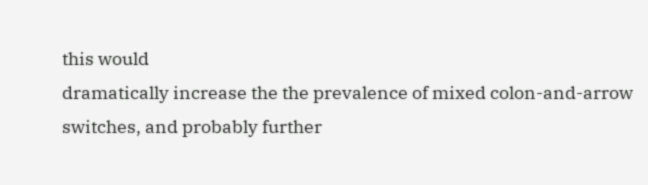this would
dramatically increase the the prevalence of mixed colon-and-arrow
switches, and probably further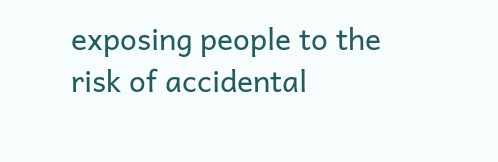exposing people to the risk of accidental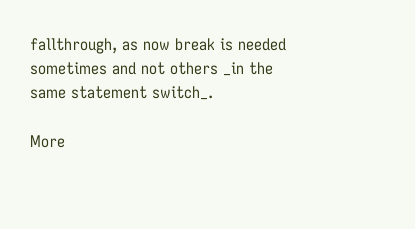fallthrough, as now break is needed sometimes and not others _in the
same statement switch_.

More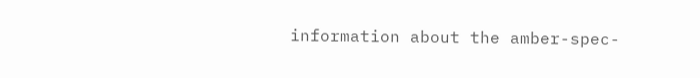information about the amber-spec-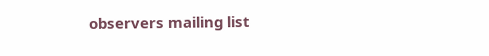observers mailing list